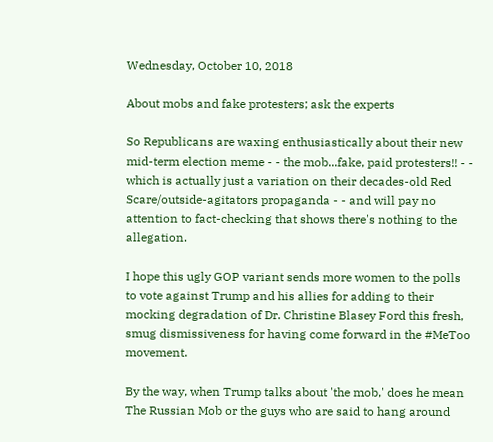Wednesday, October 10, 2018

About mobs and fake protesters; ask the experts

So Republicans are waxing enthusiastically about their new mid-term election meme - - the mob...fake, paid protesters!! - - which is actually just a variation on their decades-old Red Scare/outside-agitators propaganda - - and will pay no attention to fact-checking that shows there's nothing to the allegation.

I hope this ugly GOP variant sends more women to the polls to vote against Trump and his allies for adding to their mocking degradation of Dr. Christine Blasey Ford this fresh, smug dismissiveness for having come forward in the #MeToo movement.

By the way, when Trump talks about 'the mob,' does he mean The Russian Mob or the guys who are said to hang around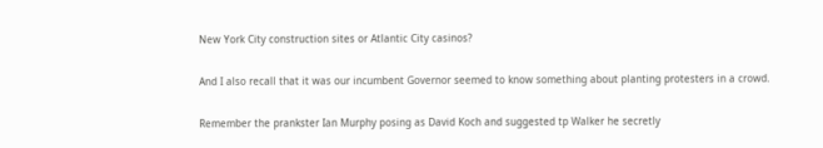New York City construction sites or Atlantic City casinos?

And I also recall that it was our incumbent Governor seemed to know something about planting protesters in a crowd.

Remember the prankster Ian Murphy posing as David Koch and suggested tp Walker he secretly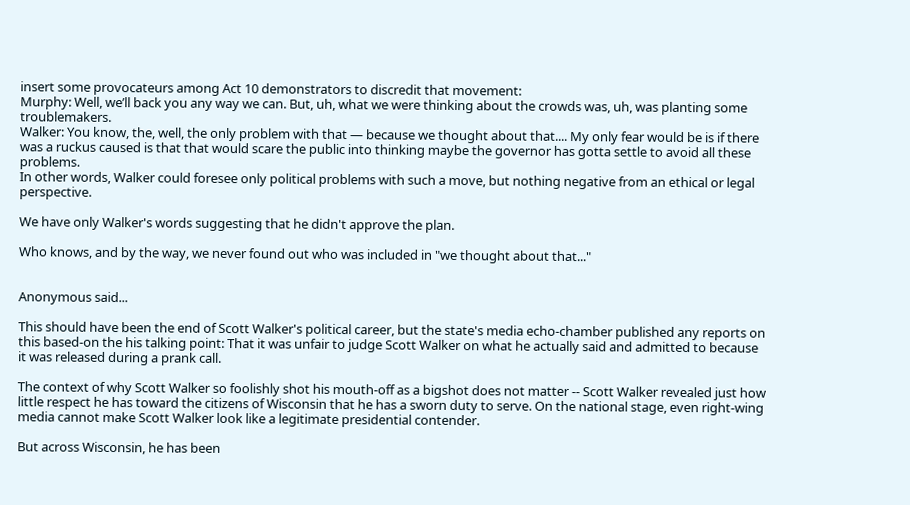insert some provocateurs among Act 10 demonstrators to discredit that movement:
Murphy: Well, we’ll back you any way we can. But, uh, what we were thinking about the crowds was, uh, was planting some troublemakers.
Walker: You know, the, well, the only problem with that — because we thought about that.... My only fear would be is if there was a ruckus caused is that that would scare the public into thinking maybe the governor has gotta settle to avoid all these problems.
In other words, Walker could foresee only political problems with such a move, but nothing negative from an ethical or legal perspective.

We have only Walker's words suggesting that he didn't approve the plan.

Who knows, and by the way, we never found out who was included in "we thought about that..."


Anonymous said...

This should have been the end of Scott Walker's political career, but the state's media echo-chamber published any reports on this based-on the his talking point: That it was unfair to judge Scott Walker on what he actually said and admitted to because it was released during a prank call.

The context of why Scott Walker so foolishly shot his mouth-off as a bigshot does not matter -- Scott Walker revealed just how little respect he has toward the citizens of Wisconsin that he has a sworn duty to serve. On the national stage, even right-wing media cannot make Scott Walker look like a legitimate presidential contender.

But across Wisconsin, he has been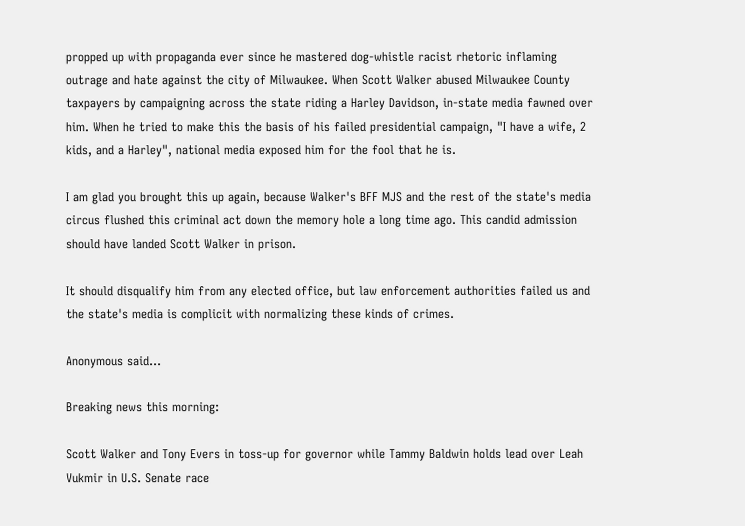propped up with propaganda ever since he mastered dog-whistle racist rhetoric inflaming outrage and hate against the city of Milwaukee. When Scott Walker abused Milwaukee County taxpayers by campaigning across the state riding a Harley Davidson, in-state media fawned over him. When he tried to make this the basis of his failed presidential campaign, "I have a wife, 2 kids, and a Harley", national media exposed him for the fool that he is.

I am glad you brought this up again, because Walker's BFF MJS and the rest of the state's media circus flushed this criminal act down the memory hole a long time ago. This candid admission should have landed Scott Walker in prison.

It should disqualify him from any elected office, but law enforcement authorities failed us and the state's media is complicit with normalizing these kinds of crimes.

Anonymous said...

Breaking news this morning:

Scott Walker and Tony Evers in toss-up for governor while Tammy Baldwin holds lead over Leah Vukmir in U.S. Senate race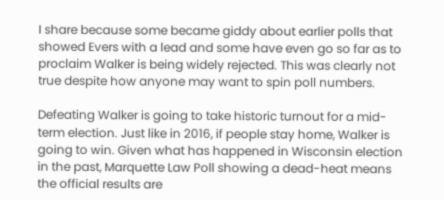I share because some became giddy about earlier polls that showed Evers with a lead and some have even go so far as to proclaim Walker is being widely rejected. This was clearly not true despite how anyone may want to spin poll numbers.

Defeating Walker is going to take historic turnout for a mid-term election. Just like in 2016, if people stay home, Walker is going to win. Given what has happened in Wisconsin election in the past, Marquette Law Poll showing a dead-heat means the official results are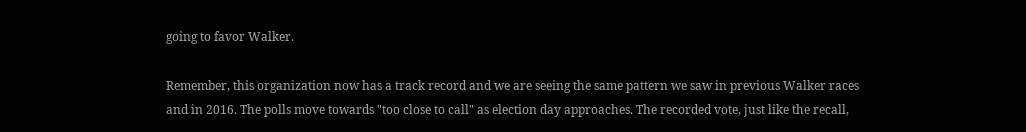going to favor Walker.

Remember, this organization now has a track record and we are seeing the same pattern we saw in previous Walker races and in 2016. The polls move towards "too close to call" as election day approaches. The recorded vote, just like the recall,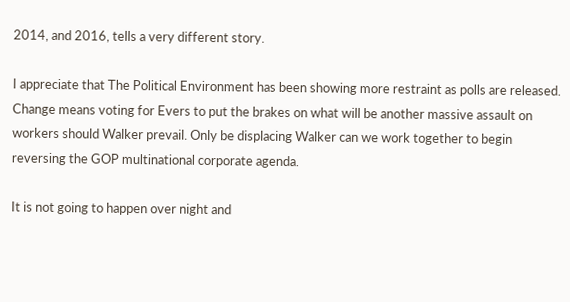2014, and 2016, tells a very different story.

I appreciate that The Political Environment has been showing more restraint as polls are released. Change means voting for Evers to put the brakes on what will be another massive assault on workers should Walker prevail. Only be displacing Walker can we work together to begin reversing the GOP multinational corporate agenda.

It is not going to happen over night and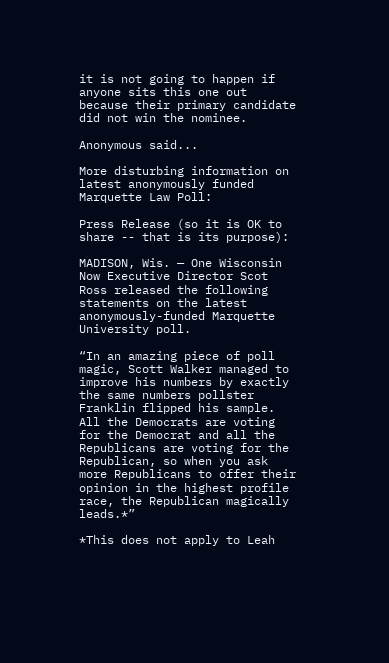it is not going to happen if anyone sits this one out because their primary candidate did not win the nominee.

Anonymous said...

More disturbing information on latest anonymously funded Marquette Law Poll:

Press Release (so it is OK to share -- that is its purpose):

MADISON, Wis. — One Wisconsin Now Executive Director Scot Ross released the following statements on the latest anonymously-funded Marquette University poll.

“In an amazing piece of poll magic, Scott Walker managed to improve his numbers by exactly the same numbers pollster Franklin flipped his sample. All the Democrats are voting for the Democrat and all the Republicans are voting for the Republican, so when you ask more Republicans to offer their opinion in the highest profile race, the Republican magically leads.*”

*This does not apply to Leah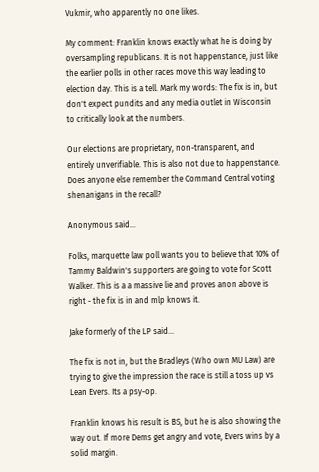Vukmir, who apparently no one likes.

My comment: Franklin knows exactly what he is doing by oversampling republicans. It is not happenstance, just like the earlier polls in other races move this way leading to election day. This is a tell. Mark my words: The fix is in, but don't expect pundits and any media outlet in Wisconsin to critically look at the numbers.

Our elections are proprietary, non-transparent, and entirely unverifiable. This is also not due to happenstance. Does anyone else remember the Command Central voting shenanigans in the recall?

Anonymous said...

Folks, marquette law poll wants you to believe that 10% of Tammy Baldwin's supporters are going to vote for Scott Walker. This is a a massive lie and proves anon above is right - the fix is in and mlp knows it.

Jake formerly of the LP said...

The fix is not in, but the Bradleys (Who own MU Law) are trying to give the impression the race is still a toss up vs Lean Evers. Its a psy-op.

Franklin knows his result is BS, but he is also showing the way out. If more Dems get angry and vote, Evers wins by a solid margin.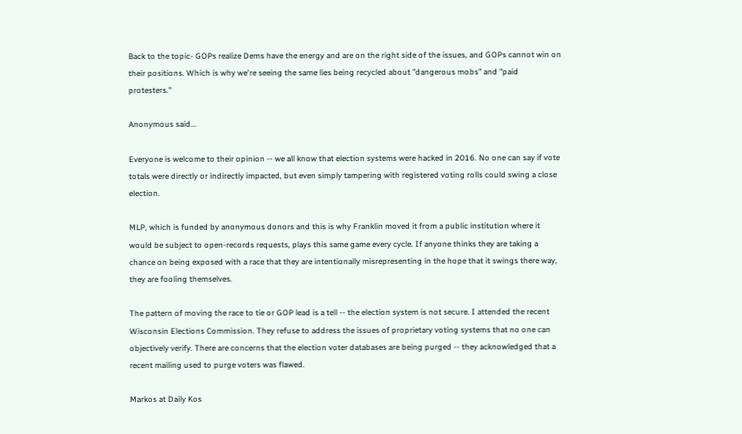Back to the topic- GOPs realize Dems have the energy and are on the right side of the issues, and GOPs cannot win on their positions. Which is why we're seeing the same lies being recycled about "dangerous mobs" and "paid protesters."

Anonymous said...

Everyone is welcome to their opinion -- we all know that election systems were hacked in 2016. No one can say if vote totals were directly or indirectly impacted, but even simply tampering with registered voting rolls could swing a close election.

MLP, which is funded by anonymous donors and this is why Franklin moved it from a public institution where it would be subject to open-records requests, plays this same game every cycle. If anyone thinks they are taking a chance on being exposed with a race that they are intentionally misrepresenting in the hope that it swings there way, they are fooling themselves.

The pattern of moving the race to tie or GOP lead is a tell -- the election system is not secure. I attended the recent Wisconsin Elections Commission. They refuse to address the issues of proprietary voting systems that no one can objectively verify. There are concerns that the election voter databases are being purged -- they acknowledged that a recent mailing used to purge voters was flawed.

Markos at Daily Kos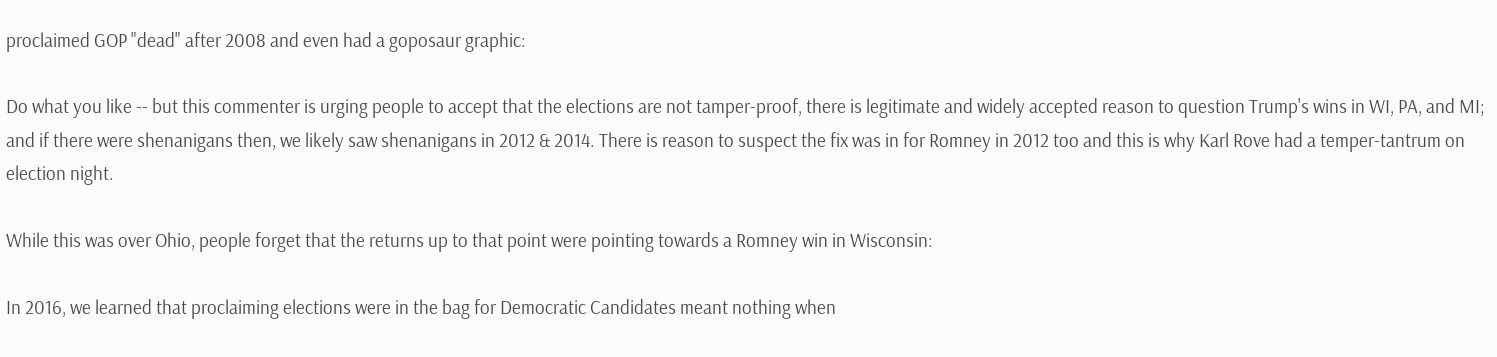proclaimed GOP "dead" after 2008 and even had a goposaur graphic:

Do what you like -- but this commenter is urging people to accept that the elections are not tamper-proof, there is legitimate and widely accepted reason to question Trump's wins in WI, PA, and MI; and if there were shenanigans then, we likely saw shenanigans in 2012 & 2014. There is reason to suspect the fix was in for Romney in 2012 too and this is why Karl Rove had a temper-tantrum on election night.

While this was over Ohio, people forget that the returns up to that point were pointing towards a Romney win in Wisconsin:

In 2016, we learned that proclaiming elections were in the bag for Democratic Candidates meant nothing when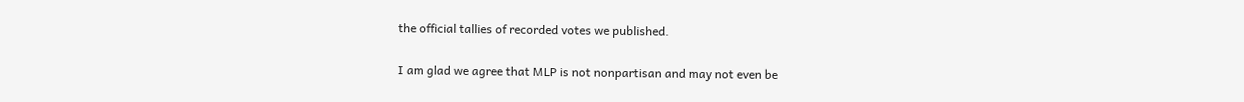the official tallies of recorded votes we published.

I am glad we agree that MLP is not nonpartisan and may not even be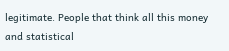legitimate. People that think all this money and statistical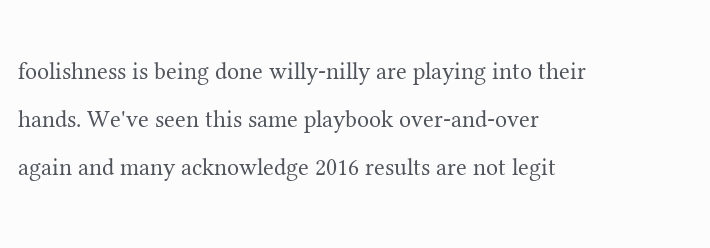foolishness is being done willy-nilly are playing into their hands. We've seen this same playbook over-and-over again and many acknowledge 2016 results are not legit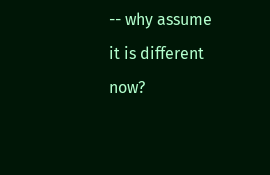-- why assume it is different now?